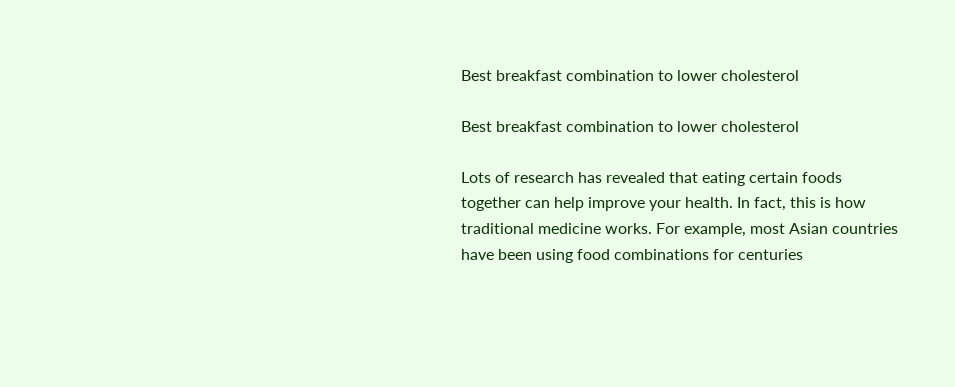Best breakfast combination to lower cholesterol

Best breakfast combination to lower cholesterol

Lots of research has revealed that eating certain foods together can help improve your health. In fact, this is how traditional medicine works. For example, most Asian countries have been using food combinations for centuries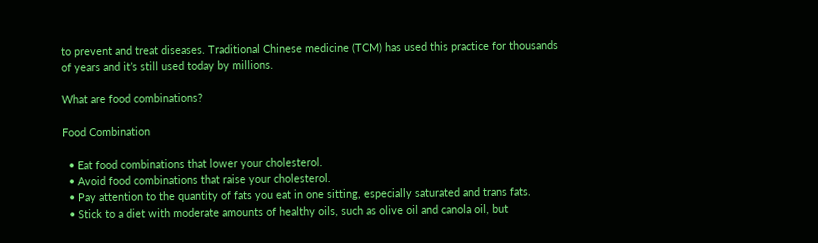to prevent and treat diseases. Traditional Chinese medicine (TCM) has used this practice for thousands of years and it’s still used today by millions.

What are food combinations?

Food Combination

  • Eat food combinations that lower your cholesterol.
  • Avoid food combinations that raise your cholesterol.
  • Pay attention to the quantity of fats you eat in one sitting, especially saturated and trans fats.
  • Stick to a diet with moderate amounts of healthy oils, such as olive oil and canola oil, but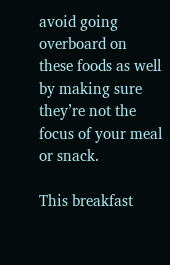avoid going overboard on these foods as well by making sure they’re not the focus of your meal or snack.

This breakfast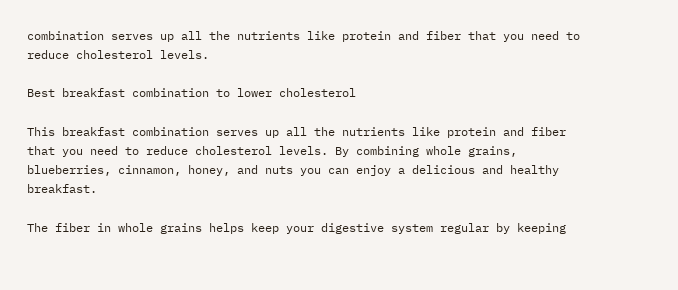combination serves up all the nutrients like protein and fiber that you need to reduce cholesterol levels.

Best breakfast combination to lower cholesterol

This breakfast combination serves up all the nutrients like protein and fiber that you need to reduce cholesterol levels. By combining whole grains, blueberries, cinnamon, honey, and nuts you can enjoy a delicious and healthy breakfast.

The fiber in whole grains helps keep your digestive system regular by keeping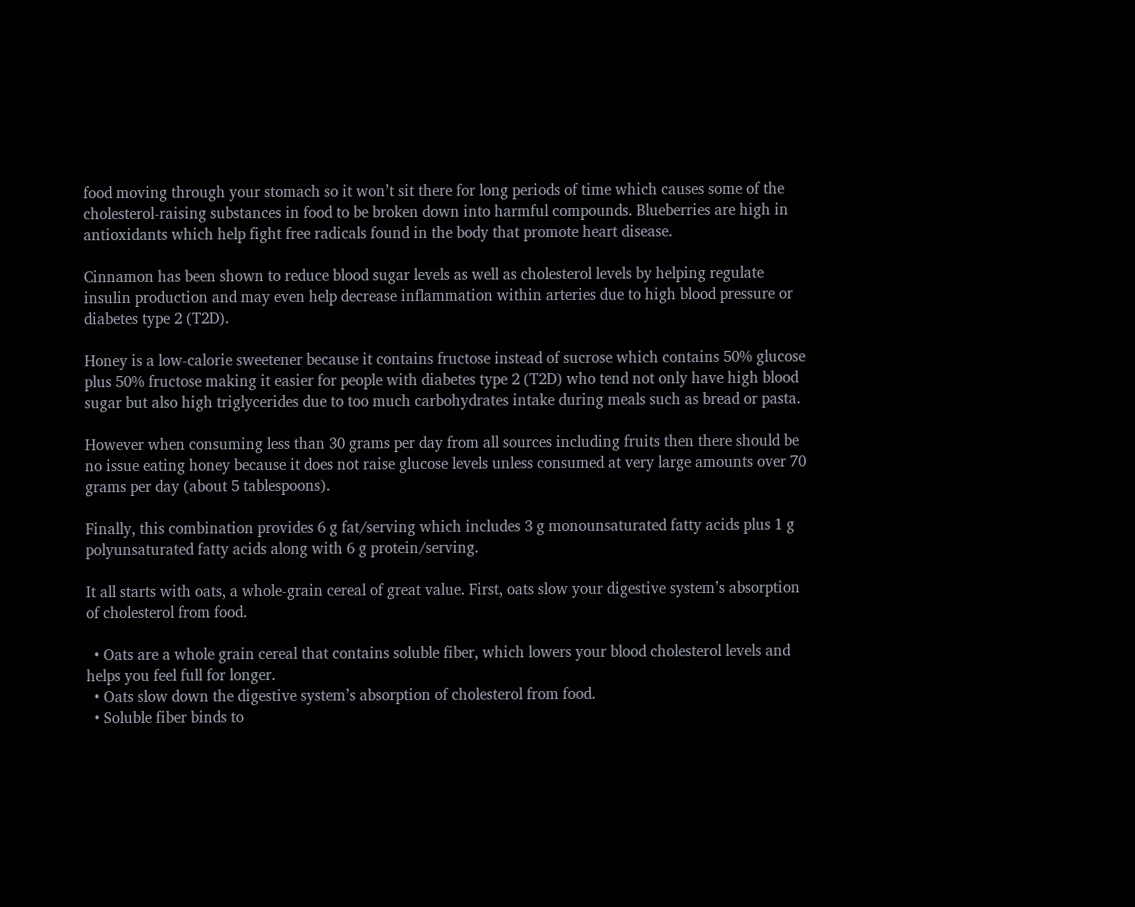food moving through your stomach so it won’t sit there for long periods of time which causes some of the cholesterol-raising substances in food to be broken down into harmful compounds. Blueberries are high in antioxidants which help fight free radicals found in the body that promote heart disease.

Cinnamon has been shown to reduce blood sugar levels as well as cholesterol levels by helping regulate insulin production and may even help decrease inflammation within arteries due to high blood pressure or diabetes type 2 (T2D).

Honey is a low-calorie sweetener because it contains fructose instead of sucrose which contains 50% glucose plus 50% fructose making it easier for people with diabetes type 2 (T2D) who tend not only have high blood sugar but also high triglycerides due to too much carbohydrates intake during meals such as bread or pasta.

However when consuming less than 30 grams per day from all sources including fruits then there should be no issue eating honey because it does not raise glucose levels unless consumed at very large amounts over 70 grams per day (about 5 tablespoons).

Finally, this combination provides 6 g fat/serving which includes 3 g monounsaturated fatty acids plus 1 g polyunsaturated fatty acids along with 6 g protein/serving.

It all starts with oats, a whole-grain cereal of great value. First, oats slow your digestive system’s absorption of cholesterol from food.

  • Oats are a whole grain cereal that contains soluble fiber, which lowers your blood cholesterol levels and helps you feel full for longer.
  • Oats slow down the digestive system’s absorption of cholesterol from food.
  • Soluble fiber binds to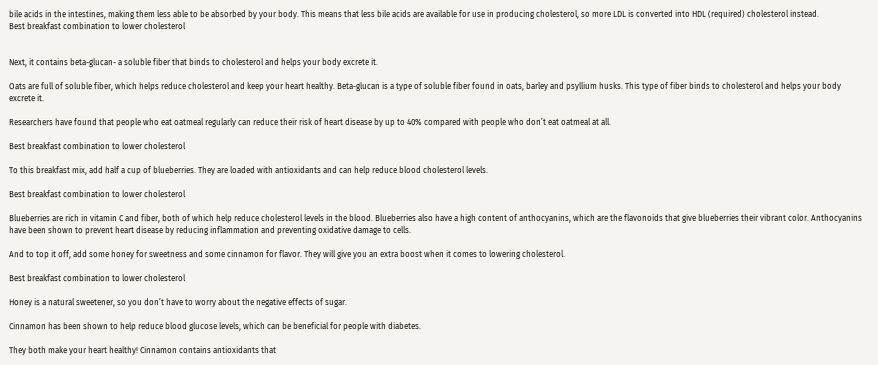bile acids in the intestines, making them less able to be absorbed by your body. This means that less bile acids are available for use in producing cholesterol, so more LDL is converted into HDL (required) cholesterol instead.
Best breakfast combination to lower cholesterol


Next, it contains beta-glucan- a soluble fiber that binds to cholesterol and helps your body excrete it.

Oats are full of soluble fiber, which helps reduce cholesterol and keep your heart healthy. Beta-glucan is a type of soluble fiber found in oats, barley and psyllium husks. This type of fiber binds to cholesterol and helps your body excrete it.

Researchers have found that people who eat oatmeal regularly can reduce their risk of heart disease by up to 40% compared with people who don’t eat oatmeal at all.

Best breakfast combination to lower cholesterol

To this breakfast mix, add half a cup of blueberries. They are loaded with antioxidants and can help reduce blood cholesterol levels.

Best breakfast combination to lower cholesterol

Blueberries are rich in vitamin C and fiber, both of which help reduce cholesterol levels in the blood. Blueberries also have a high content of anthocyanins, which are the flavonoids that give blueberries their vibrant color. Anthocyanins have been shown to prevent heart disease by reducing inflammation and preventing oxidative damage to cells.

And to top it off, add some honey for sweetness and some cinnamon for flavor. They will give you an extra boost when it comes to lowering cholesterol.

Best breakfast combination to lower cholesterol

Honey is a natural sweetener, so you don’t have to worry about the negative effects of sugar.

Cinnamon has been shown to help reduce blood glucose levels, which can be beneficial for people with diabetes.

They both make your heart healthy! Cinnamon contains antioxidants that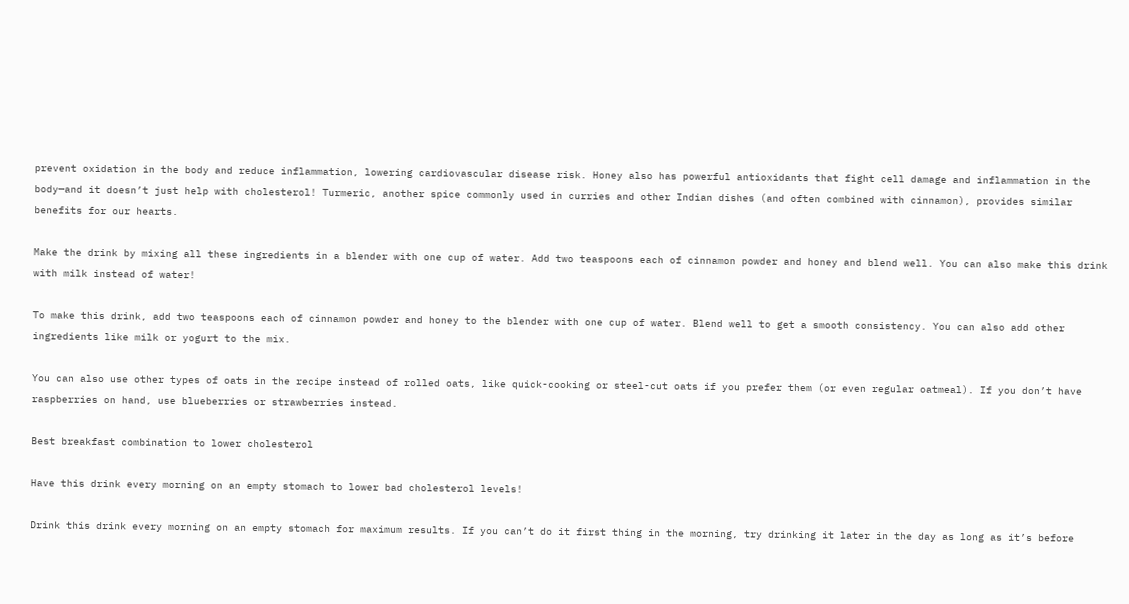prevent oxidation in the body and reduce inflammation, lowering cardiovascular disease risk. Honey also has powerful antioxidants that fight cell damage and inflammation in the body—and it doesn’t just help with cholesterol! Turmeric, another spice commonly used in curries and other Indian dishes (and often combined with cinnamon), provides similar benefits for our hearts.

Make the drink by mixing all these ingredients in a blender with one cup of water. Add two teaspoons each of cinnamon powder and honey and blend well. You can also make this drink with milk instead of water!

To make this drink, add two teaspoons each of cinnamon powder and honey to the blender with one cup of water. Blend well to get a smooth consistency. You can also add other ingredients like milk or yogurt to the mix.

You can also use other types of oats in the recipe instead of rolled oats, like quick-cooking or steel-cut oats if you prefer them (or even regular oatmeal). If you don’t have raspberries on hand, use blueberries or strawberries instead.

Best breakfast combination to lower cholesterol

Have this drink every morning on an empty stomach to lower bad cholesterol levels!

Drink this drink every morning on an empty stomach for maximum results. If you can’t do it first thing in the morning, try drinking it later in the day as long as it’s before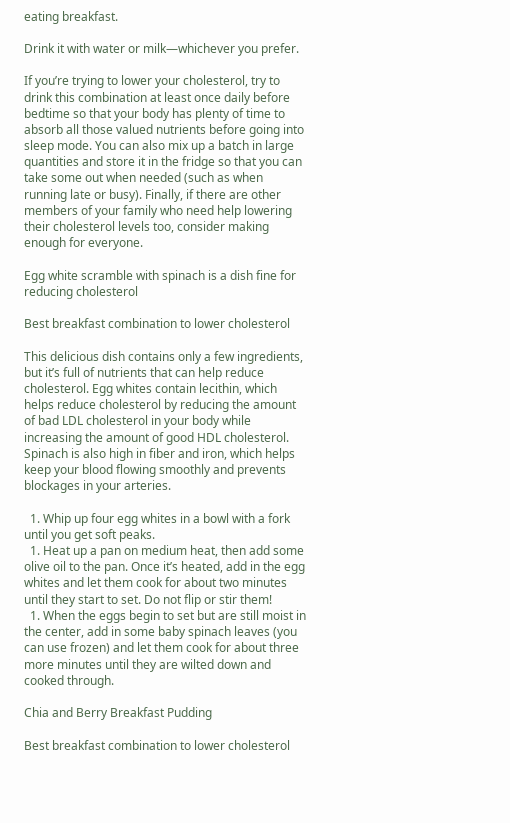eating breakfast.

Drink it with water or milk—whichever you prefer.

If you’re trying to lower your cholesterol, try to drink this combination at least once daily before bedtime so that your body has plenty of time to absorb all those valued nutrients before going into sleep mode. You can also mix up a batch in large quantities and store it in the fridge so that you can take some out when needed (such as when running late or busy). Finally, if there are other members of your family who need help lowering their cholesterol levels too, consider making enough for everyone.

Egg white scramble with spinach is a dish fine for reducing cholesterol

Best breakfast combination to lower cholesterol

This delicious dish contains only a few ingredients, but it’s full of nutrients that can help reduce cholesterol. Egg whites contain lecithin, which helps reduce cholesterol by reducing the amount of bad LDL cholesterol in your body while increasing the amount of good HDL cholesterol. Spinach is also high in fiber and iron, which helps keep your blood flowing smoothly and prevents blockages in your arteries.

  1. Whip up four egg whites in a bowl with a fork until you get soft peaks.
  1. Heat up a pan on medium heat, then add some olive oil to the pan. Once it’s heated, add in the egg whites and let them cook for about two minutes until they start to set. Do not flip or stir them!
  1. When the eggs begin to set but are still moist in the center, add in some baby spinach leaves (you can use frozen) and let them cook for about three more minutes until they are wilted down and cooked through.

Chia and Berry Breakfast Pudding

Best breakfast combination to lower cholesterol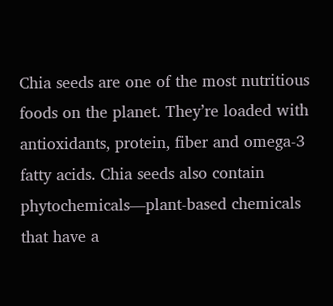Chia seeds are one of the most nutritious foods on the planet. They’re loaded with antioxidants, protein, fiber and omega-3 fatty acids. Chia seeds also contain phytochemicals—plant-based chemicals that have a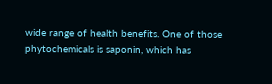wide range of health benefits. One of those phytochemicals is saponin, which has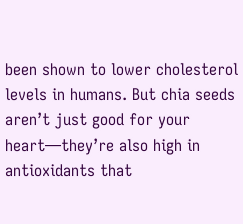been shown to lower cholesterol levels in humans. But chia seeds aren’t just good for your heart—they’re also high in antioxidants that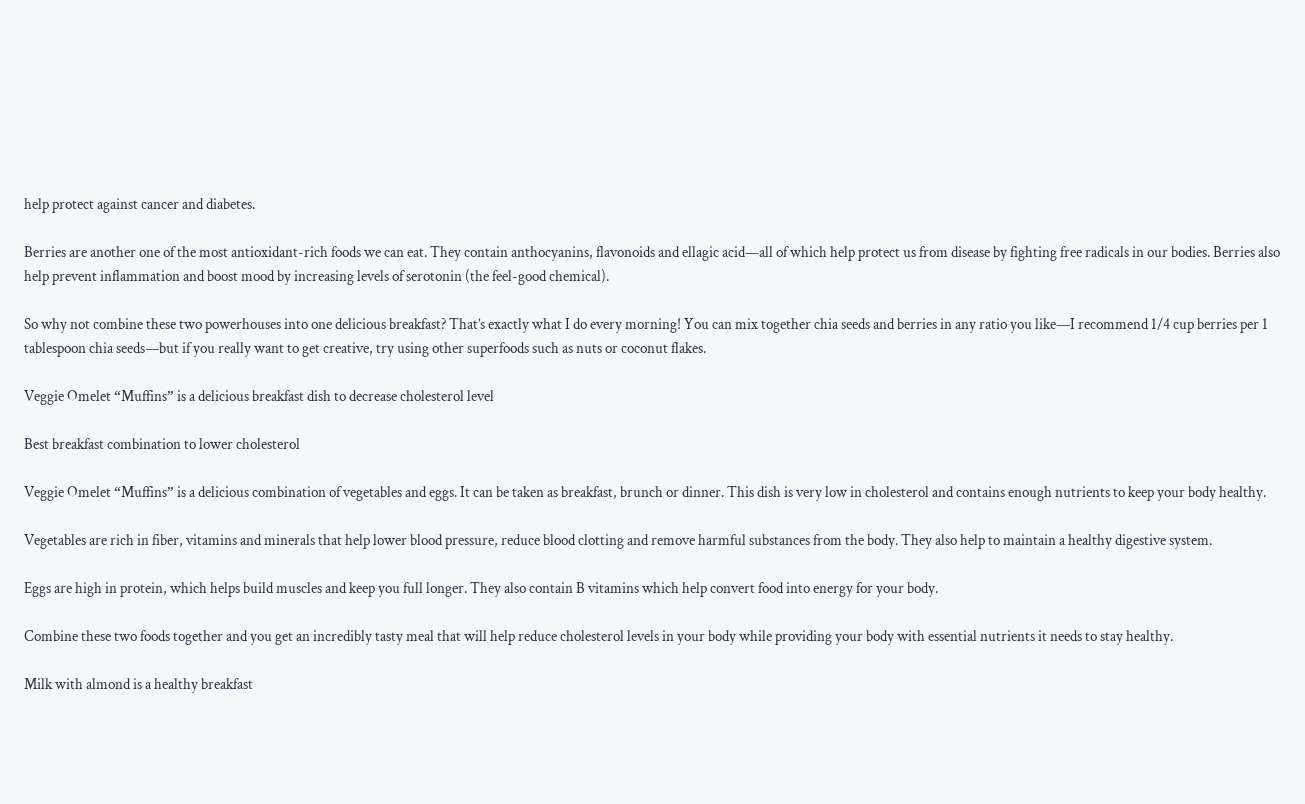help protect against cancer and diabetes.

Berries are another one of the most antioxidant-rich foods we can eat. They contain anthocyanins, flavonoids and ellagic acid—all of which help protect us from disease by fighting free radicals in our bodies. Berries also help prevent inflammation and boost mood by increasing levels of serotonin (the feel-good chemical).

So why not combine these two powerhouses into one delicious breakfast? That’s exactly what I do every morning! You can mix together chia seeds and berries in any ratio you like—I recommend 1/4 cup berries per 1 tablespoon chia seeds—but if you really want to get creative, try using other superfoods such as nuts or coconut flakes.

Veggie Omelet “Muffins” is a delicious breakfast dish to decrease cholesterol level

Best breakfast combination to lower cholesterol

Veggie Omelet “Muffins” is a delicious combination of vegetables and eggs. It can be taken as breakfast, brunch or dinner. This dish is very low in cholesterol and contains enough nutrients to keep your body healthy.

Vegetables are rich in fiber, vitamins and minerals that help lower blood pressure, reduce blood clotting and remove harmful substances from the body. They also help to maintain a healthy digestive system.

Eggs are high in protein, which helps build muscles and keep you full longer. They also contain B vitamins which help convert food into energy for your body.

Combine these two foods together and you get an incredibly tasty meal that will help reduce cholesterol levels in your body while providing your body with essential nutrients it needs to stay healthy.

Milk with almond is a healthy breakfast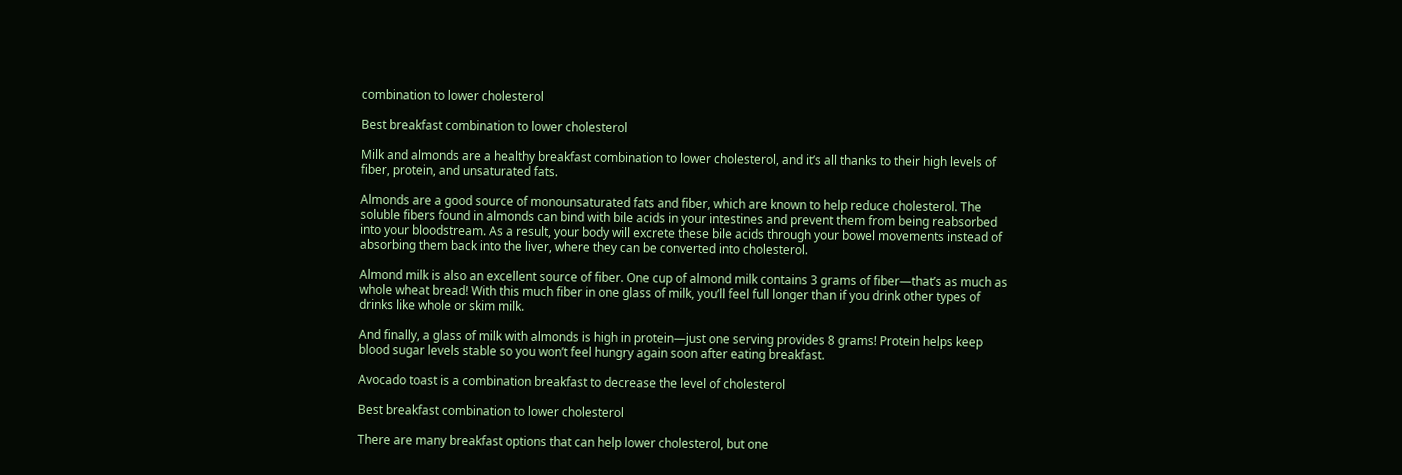combination to lower cholesterol

Best breakfast combination to lower cholesterol

Milk and almonds are a healthy breakfast combination to lower cholesterol, and it’s all thanks to their high levels of fiber, protein, and unsaturated fats.

Almonds are a good source of monounsaturated fats and fiber, which are known to help reduce cholesterol. The soluble fibers found in almonds can bind with bile acids in your intestines and prevent them from being reabsorbed into your bloodstream. As a result, your body will excrete these bile acids through your bowel movements instead of absorbing them back into the liver, where they can be converted into cholesterol.

Almond milk is also an excellent source of fiber. One cup of almond milk contains 3 grams of fiber—that’s as much as whole wheat bread! With this much fiber in one glass of milk, you’ll feel full longer than if you drink other types of drinks like whole or skim milk.

And finally, a glass of milk with almonds is high in protein—just one serving provides 8 grams! Protein helps keep blood sugar levels stable so you won’t feel hungry again soon after eating breakfast.

Avocado toast is a combination breakfast to decrease the level of cholesterol

Best breakfast combination to lower cholesterol

There are many breakfast options that can help lower cholesterol, but one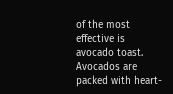of the most effective is avocado toast. Avocados are packed with heart-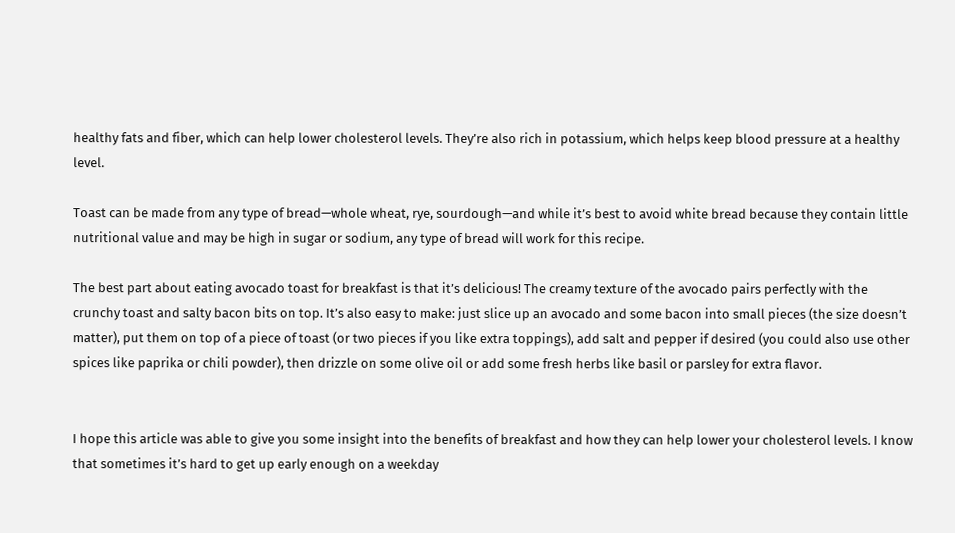healthy fats and fiber, which can help lower cholesterol levels. They’re also rich in potassium, which helps keep blood pressure at a healthy level.

Toast can be made from any type of bread—whole wheat, rye, sourdough—and while it’s best to avoid white bread because they contain little nutritional value and may be high in sugar or sodium, any type of bread will work for this recipe.

The best part about eating avocado toast for breakfast is that it’s delicious! The creamy texture of the avocado pairs perfectly with the crunchy toast and salty bacon bits on top. It’s also easy to make: just slice up an avocado and some bacon into small pieces (the size doesn’t matter), put them on top of a piece of toast (or two pieces if you like extra toppings), add salt and pepper if desired (you could also use other spices like paprika or chili powder), then drizzle on some olive oil or add some fresh herbs like basil or parsley for extra flavor.


I hope this article was able to give you some insight into the benefits of breakfast and how they can help lower your cholesterol levels. I know that sometimes it’s hard to get up early enough on a weekday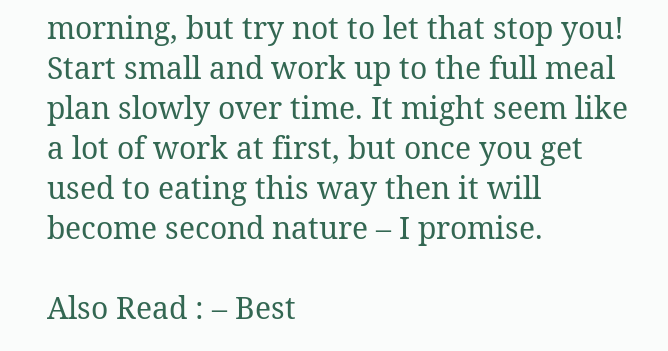morning, but try not to let that stop you! Start small and work up to the full meal plan slowly over time. It might seem like a lot of work at first, but once you get used to eating this way then it will become second nature – I promise.

Also Read : – Best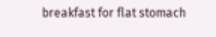breakfast for flat stomach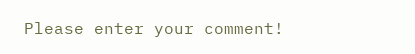Please enter your comment!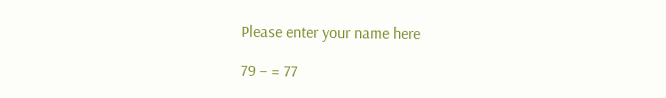Please enter your name here

79 − = 77